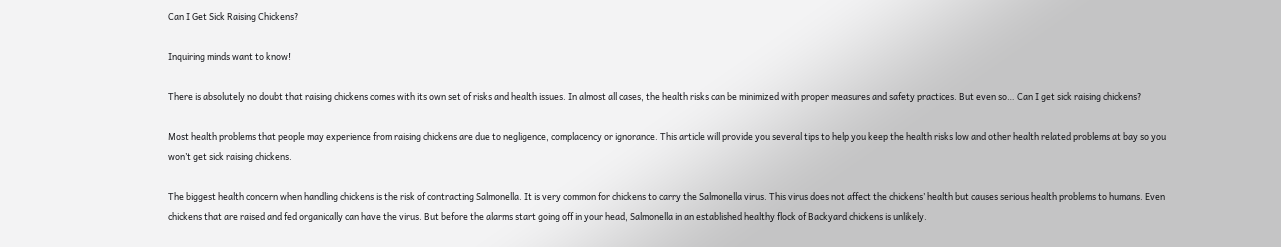Can I Get Sick Raising Chickens?

Inquiring minds want to know!

There is absolutely no doubt that raising chickens comes with its own set of risks and health issues. In almost all cases, the health risks can be minimized with proper measures and safety practices. But even so… Can I get sick raising chickens?

Most health problems that people may experience from raising chickens are due to negligence, complacency or ignorance. This article will provide you several tips to help you keep the health risks low and other health related problems at bay so you won’t get sick raising chickens.

The biggest health concern when handling chickens is the risk of contracting Salmonella. It is very common for chickens to carry the Salmonella virus. This virus does not affect the chickens’ health but causes serious health problems to humans. Even chickens that are raised and fed organically can have the virus. But before the alarms start going off in your head, Salmonella in an established healthy flock of Backyard chickens is unlikely.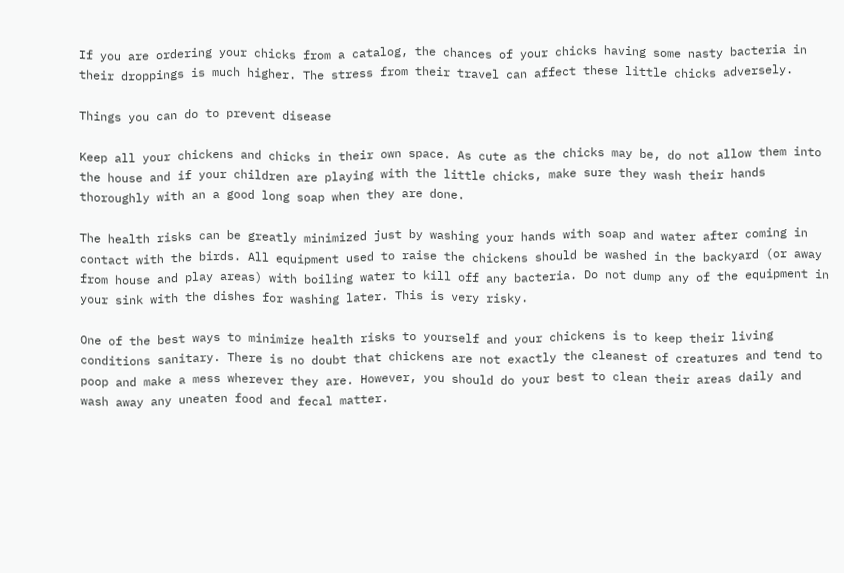If you are ordering your chicks from a catalog, the chances of your chicks having some nasty bacteria in their droppings is much higher. The stress from their travel can affect these little chicks adversely.

Things you can do to prevent disease

Keep all your chickens and chicks in their own space. As cute as the chicks may be, do not allow them into the house and if your children are playing with the little chicks, make sure they wash their hands thoroughly with an a good long soap when they are done.

The health risks can be greatly minimized just by washing your hands with soap and water after coming in contact with the birds. All equipment used to raise the chickens should be washed in the backyard (or away from house and play areas) with boiling water to kill off any bacteria. Do not dump any of the equipment in your sink with the dishes for washing later. This is very risky.

One of the best ways to minimize health risks to yourself and your chickens is to keep their living conditions sanitary. There is no doubt that chickens are not exactly the cleanest of creatures and tend to poop and make a mess wherever they are. However, you should do your best to clean their areas daily and wash away any uneaten food and fecal matter.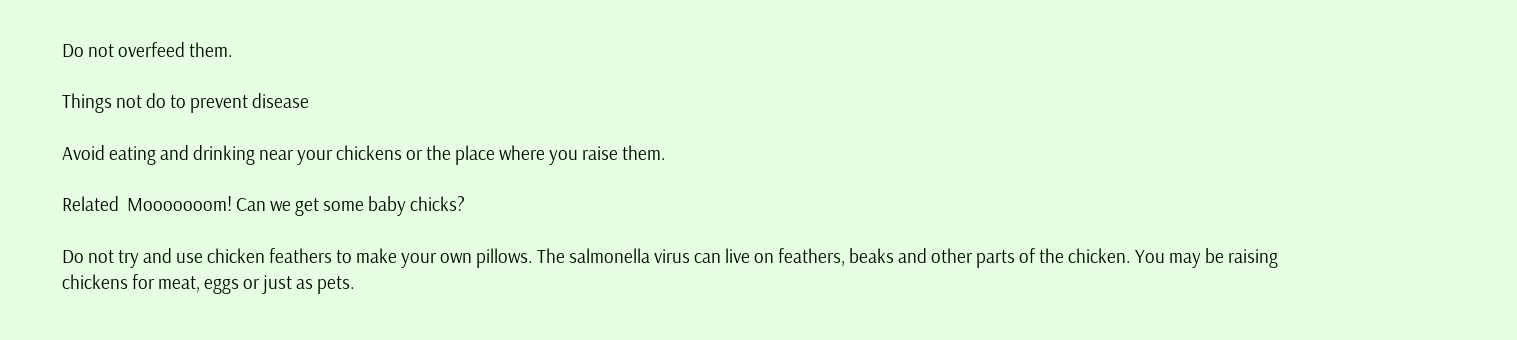Do not overfeed them.

Things not do to prevent disease

Avoid eating and drinking near your chickens or the place where you raise them.

Related  Mooooooom! Can we get some baby chicks?

Do not try and use chicken feathers to make your own pillows. The salmonella virus can live on feathers, beaks and other parts of the chicken. You may be raising chickens for meat, eggs or just as pets.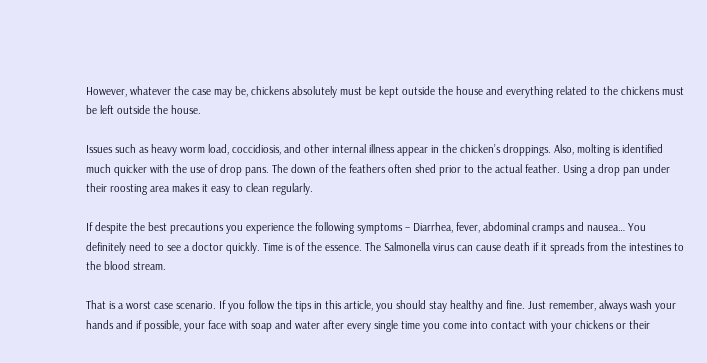However, whatever the case may be, chickens absolutely must be kept outside the house and everything related to the chickens must be left outside the house.

Issues such as heavy worm load, coccidiosis, and other internal illness appear in the chicken’s droppings. Also, molting is identified much quicker with the use of drop pans. The down of the feathers often shed prior to the actual feather. Using a drop pan under their roosting area makes it easy to clean regularly.

If despite the best precautions you experience the following symptoms – Diarrhea, fever, abdominal cramps and nausea… You definitely need to see a doctor quickly. Time is of the essence. The Salmonella virus can cause death if it spreads from the intestines to the blood stream.

That is a worst case scenario. If you follow the tips in this article, you should stay healthy and fine. Just remember, always wash your hands and if possible, your face with soap and water after every single time you come into contact with your chickens or their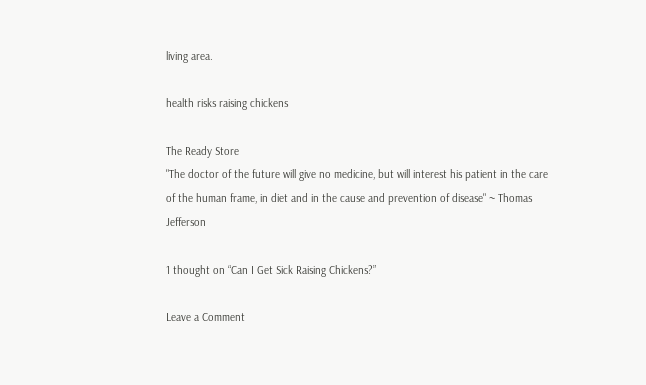living area.

health risks raising chickens

The Ready Store
"The doctor of the future will give no medicine, but will interest his patient in the care of the human frame, in diet and in the cause and prevention of disease" ~ Thomas Jefferson

1 thought on “Can I Get Sick Raising Chickens?”

Leave a Comment